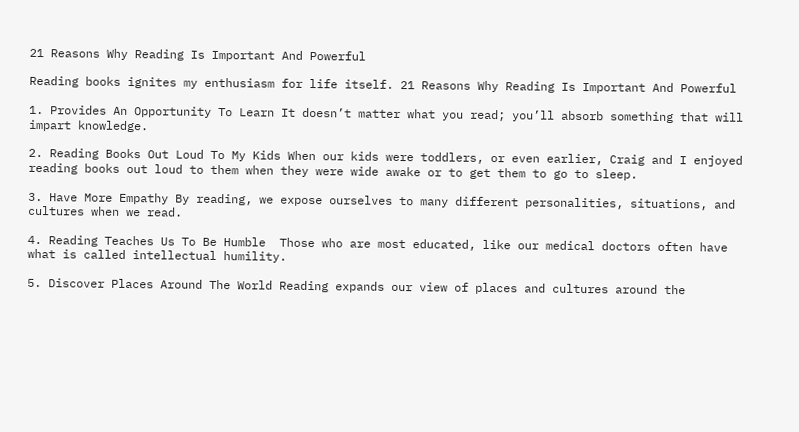21 Reasons Why Reading Is Important And Powerful

Reading books ignites my enthusiasm for life itself. 21 Reasons Why Reading Is Important And Powerful

1. Provides An Opportunity To Learn It doesn’t matter what you read; you’ll absorb something that will impart knowledge.

2. Reading Books Out Loud To My Kids When our kids were toddlers, or even earlier, Craig and I enjoyed reading books out loud to them when they were wide awake or to get them to go to sleep.

3. Have More Empathy By reading, we expose ourselves to many different personalities, situations, and cultures when we read.

4. Reading Teaches Us To Be Humble  Those who are most educated, like our medical doctors often have what is called intellectual humility.

5. Discover Places Around The World Reading expands our view of places and cultures around the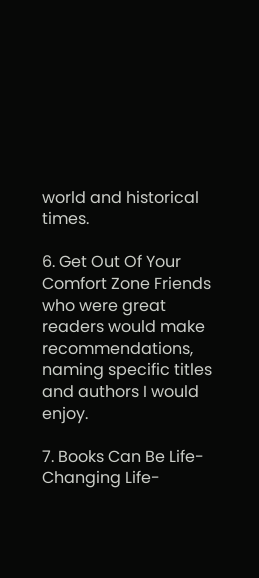world and historical times.

6. Get Out Of Your Comfort Zone Friends who were great readers would make recommendations, naming specific titles and authors I would enjoy.

7. Books Can Be Life-Changing Life-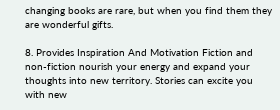changing books are rare, but when you find them they are wonderful gifts.

8. Provides Inspiration And Motivation Fiction and non-fiction nourish your energy and expand your thoughts into new territory. Stories can excite you with new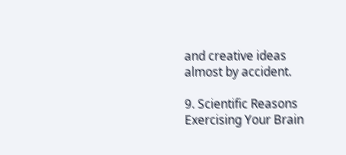and creative ideas almost by accident.

9. Scientific Reasons Exercising Your Brain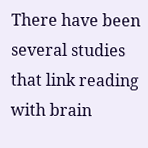There have been several studies that link reading with brain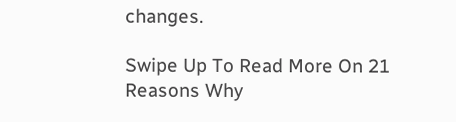changes.

Swipe Up To Read More On 21 Reasons Why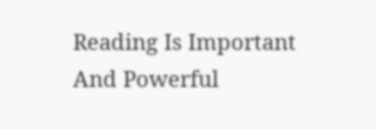Reading Is Important And Powerful